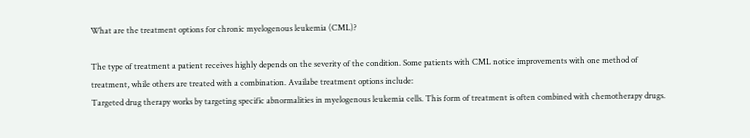What are the treatment options for chronic myelogenous leukemia (CML)?

The type of treatment a patient receives highly depends on the severity of the condition. Some patients with CML notice improvements with one method of treatment, while others are treated with a combination. Availabe treatment options include:
Targeted drug therapy works by targeting specific abnormalities in myelogenous leukemia cells. This form of treatment is often combined with chemotherapy drugs.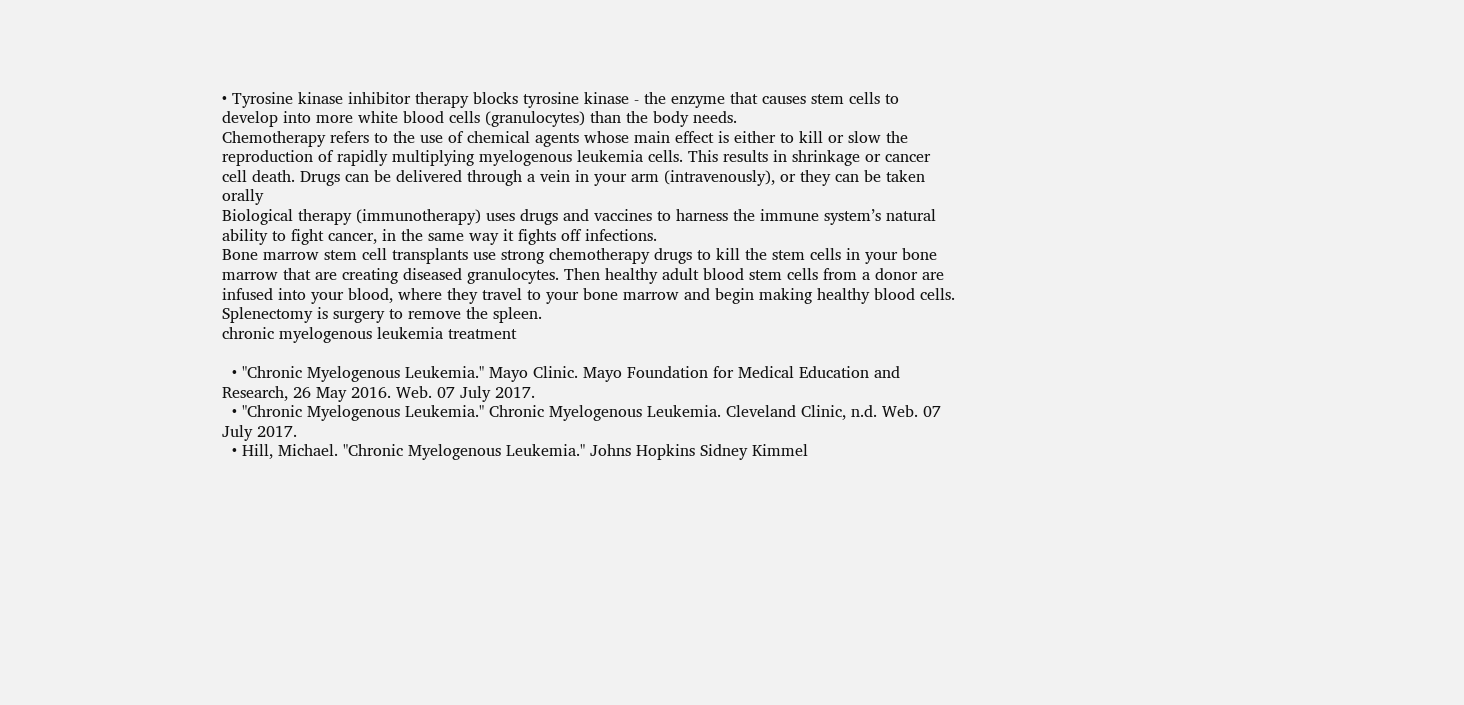• Tyrosine kinase inhibitor therapy blocks tyrosine kinase - the enzyme that causes stem cells to develop into more white blood cells (granulocytes) than the body needs.
Chemotherapy refers to the use of chemical agents whose main effect is either to kill or slow the reproduction of rapidly multiplying myelogenous leukemia cells. This results in shrinkage or cancer cell death. Drugs can be delivered through a vein in your arm (intravenously), or they can be taken orally
Biological therapy (immunotherapy) uses drugs and vaccines to harness the immune system’s natural ability to fight cancer, in the same way it fights off infections.
Bone marrow stem cell transplants use strong chemotherapy drugs to kill the stem cells in your bone marrow that are creating diseased granulocytes. Then healthy adult blood stem cells from a donor are infused into your blood, where they travel to your bone marrow and begin making healthy blood cells.
Splenectomy is surgery to remove the spleen.
chronic myelogenous leukemia treatment

  • "Chronic Myelogenous Leukemia." Mayo Clinic. Mayo Foundation for Medical Education and Research, 26 May 2016. Web. 07 July 2017.
  • "Chronic Myelogenous Leukemia." Chronic Myelogenous Leukemia. Cleveland Clinic, n.d. Web. 07 July 2017.
  • Hill, Michael. "Chronic Myelogenous Leukemia." Johns Hopkins Sidney Kimmel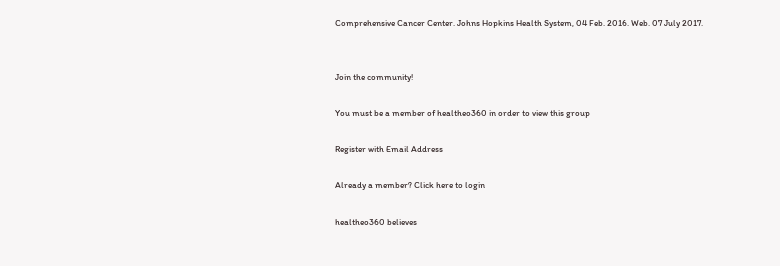Comprehensive Cancer Center. Johns Hopkins Health System, 04 Feb. 2016. Web. 07 July 2017.


Join the community!

You must be a member of healtheo360 in order to view this group

Register with Email Address

Already a member? Click here to login

healtheo360 believes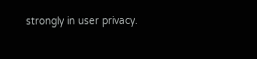strongly in user privacy.